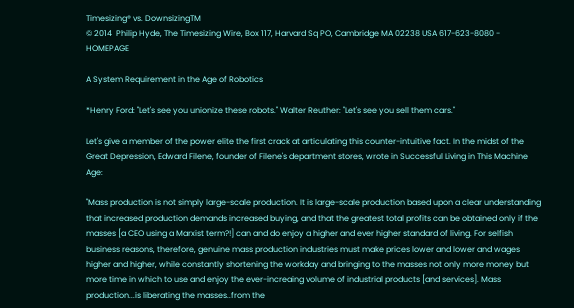Timesizing® vs. DownsizingTM
© 2014  Philip Hyde, The Timesizing Wire, Box 117, Harvard Sq PO, Cambridge MA 02238 USA 617-623-8080 - HOMEPAGE

A System Requirement in the Age of Robotics

*Henry Ford: "Let's see you unionize these robots." Walter Reuther: "Let's see you sell them cars."

Let's give a member of the power elite the first crack at articulating this counter-intuitive fact. In the midst of the Great Depression, Edward Filene, founder of Filene's department stores, wrote in Successful Living in This Machine Age:

"Mass production is not simply large-scale production. It is large-scale production based upon a clear understanding that increased production demands increased buying, and that the greatest total profits can be obtained only if the masses [a CEO using a Marxist term?!] can and do enjoy a higher and ever higher standard of living. For selfish business reasons, therefore, genuine mass production industries must make prices lower and lower and wages higher and higher, while constantly shortening the workday and bringing to the masses not only more money but more time in which to use and enjoy the ever-increaing volume of industrial products [and services]. Mass production...is liberating the masses..from the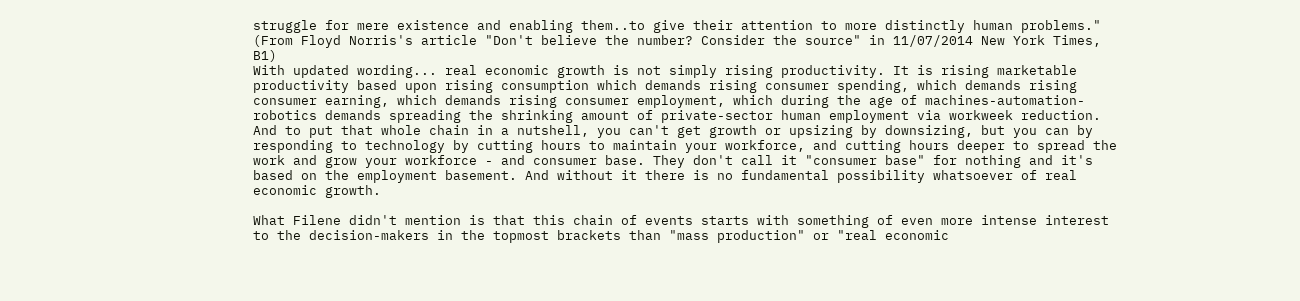struggle for mere existence and enabling them..to give their attention to more distinctly human problems."
(From Floyd Norris's article "Don't believe the number? Consider the source" in 11/07/2014 New York Times, B1)
With updated wording... real economic growth is not simply rising productivity. It is rising marketable productivity based upon rising consumption which demands rising consumer spending, which demands rising consumer earning, which demands rising consumer employment, which during the age of machines-automation-robotics demands spreading the shrinking amount of private-sector human employment via workweek reduction. And to put that whole chain in a nutshell, you can't get growth or upsizing by downsizing, but you can by responding to technology by cutting hours to maintain your workforce, and cutting hours deeper to spread the work and grow your workforce - and consumer base. They don't call it "consumer base" for nothing and it's based on the employment basement. And without it there is no fundamental possibility whatsoever of real economic growth.

What Filene didn't mention is that this chain of events starts with something of even more intense interest to the decision-makers in the topmost brackets than "mass production" or "real economic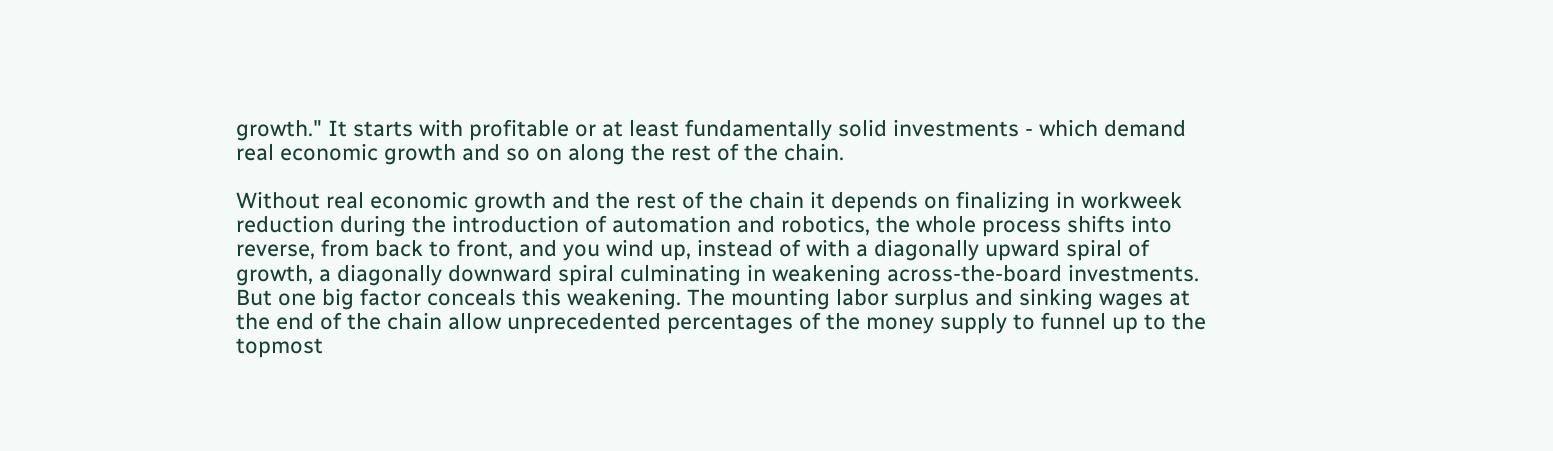growth." It starts with profitable or at least fundamentally solid investments - which demand real economic growth and so on along the rest of the chain.

Without real economic growth and the rest of the chain it depends on finalizing in workweek reduction during the introduction of automation and robotics, the whole process shifts into reverse, from back to front, and you wind up, instead of with a diagonally upward spiral of growth, a diagonally downward spiral culminating in weakening across-the-board investments. But one big factor conceals this weakening. The mounting labor surplus and sinking wages at the end of the chain allow unprecedented percentages of the money supply to funnel up to the topmost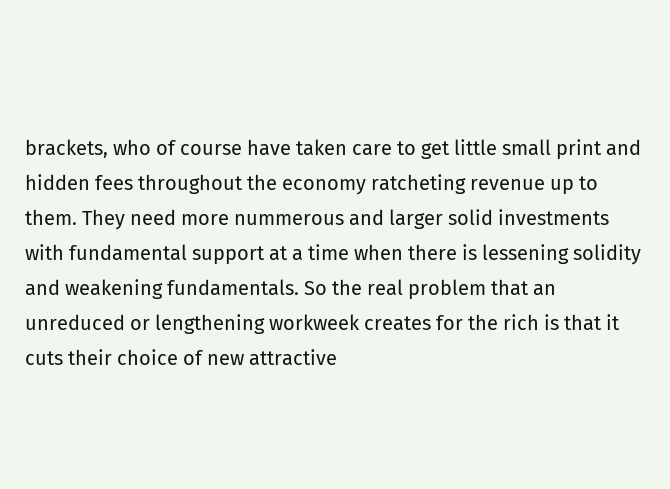brackets, who of course have taken care to get little small print and hidden fees throughout the economy ratcheting revenue up to them. They need more nummerous and larger solid investments with fundamental support at a time when there is lessening solidity and weakening fundamentals. So the real problem that an unreduced or lengthening workweek creates for the rich is that it cuts their choice of new attractive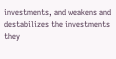investments, and weakens and destabilizes the investments they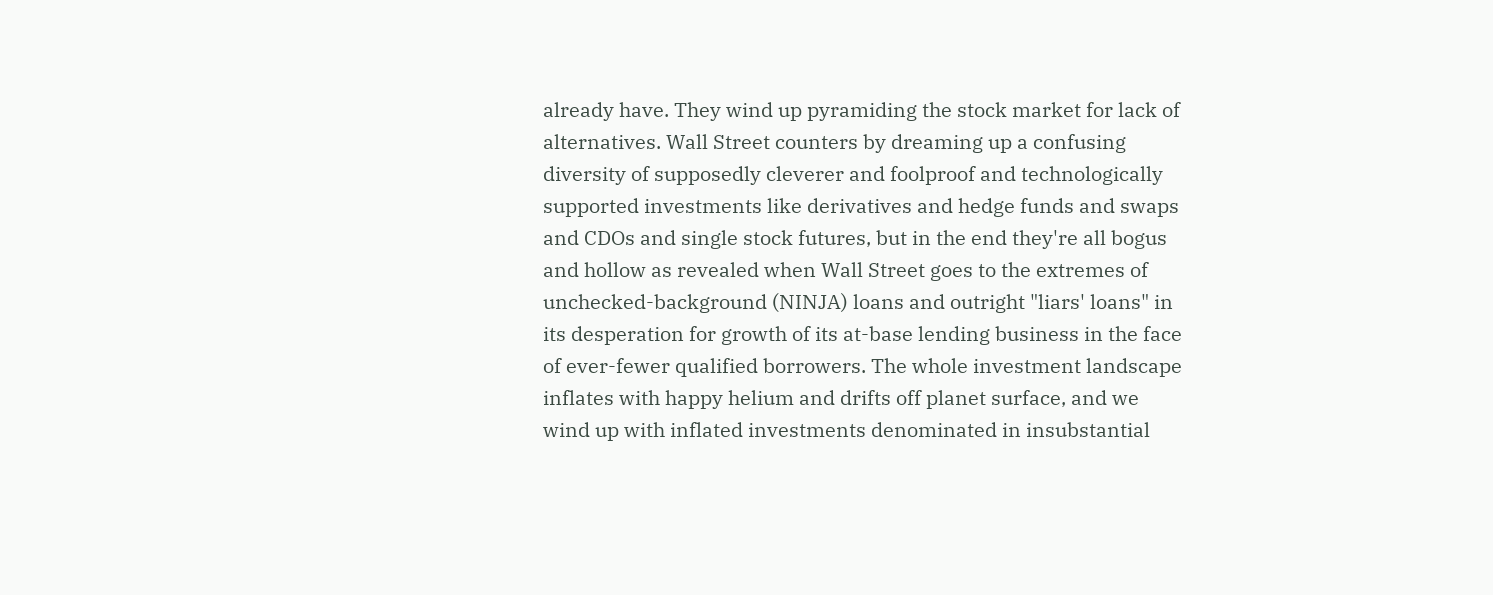already have. They wind up pyramiding the stock market for lack of alternatives. Wall Street counters by dreaming up a confusing diversity of supposedly cleverer and foolproof and technologically supported investments like derivatives and hedge funds and swaps and CDOs and single stock futures, but in the end they're all bogus and hollow as revealed when Wall Street goes to the extremes of unchecked-background (NINJA) loans and outright "liars' loans" in its desperation for growth of its at-base lending business in the face of ever-fewer qualified borrowers. The whole investment landscape inflates with happy helium and drifts off planet surface, and we wind up with inflated investments denominated in insubstantial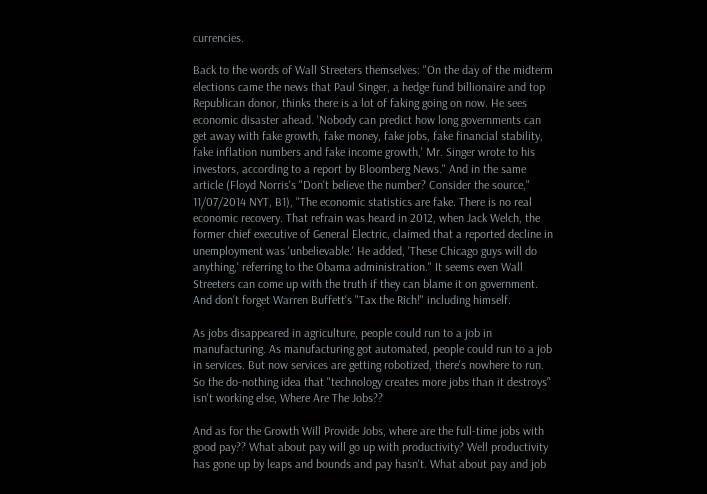currencies.

Back to the words of Wall Streeters themselves: "On the day of the midterm elections came the news that Paul Singer, a hedge fund billionaire and top Republican donor, thinks there is a lot of faking going on now. He sees economic disaster ahead. 'Nobody can predict how long governments can get away with fake growth, fake money, fake jobs, fake financial stability, fake inflation numbers and fake income growth,' Mr. Singer wrote to his investors, according to a report by Bloomberg News." And in the same article (Floyd Norris's "Don't believe the number? Consider the source," 11/07/2014 NYT, B1), "The economic statistics are fake. There is no real economic recovery. That refrain was heard in 2012, when Jack Welch, the former chief executive of General Electric, claimed that a reported decline in unemployment was 'unbelievable.' He added, 'These Chicago guys will do anything,' referring to the Obama administration." It seems even Wall Streeters can come up with the truth if they can blame it on government. And don't forget Warren Buffett's "Tax the Rich!" including himself.

As jobs disappeared in agriculture, people could run to a job in manufacturing. As manufacturing got automated, people could run to a job in services. But now services are getting robotized, there's nowhere to run. So the do-nothing idea that "technology creates more jobs than it destroys" isn't working else, Where Are The Jobs??

And as for the Growth Will Provide Jobs, where are the full-time jobs with good pay?? What about pay will go up with productivity? Well productivity has gone up by leaps and bounds and pay hasn't. What about pay and job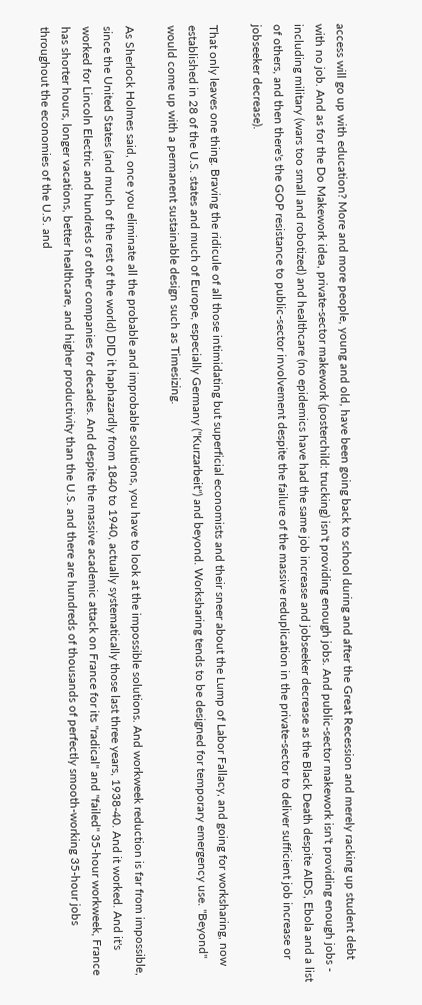access will go up with education? More and more people, young and old, have been going back to school during and after the Great Recession and merely racking up student debt with no job. And as for the Do Makework idea, private-sector makework (posterchild: trucking) isn't providing enough jobs. And public-sector makework isn't providing enough jobs - including military (wars too small and robotized) and healthcare (no epidemics have had the same job increase and jobseeker decrease as the Black Death despite AIDS, Ebola and a list of others, and then there's the GOP resistance to public-sector involvement despite the failure of the massive reduplication in the private-sector to deliver sufficient job increase or jobseeker decrease).

That only leaves one thing. Braving the ridicule of all those intimidating but superficial economists and their sneer about the Lump of Labor Fallacy, and going for worksharing, now established in 28 of the U.S. states and much of Europe, especially Germany ("Kurzarbeit") and beyond. Worksharing tends to be designed for temporary emergency use. "Beyond" would come up with a permanent sustainable design such as Timesizing.

As Sherlock Holmes said, once you eliminate all the probable and improbable solutions, you have to look at the impossible solutions. And workweek reduction is far from impossible, since the United States (and much of the rest of the world) DID it haphazardly from 1840 to 1940, actually systematically those last three years, 1938-40. And it worked. And it's worked for Lincoln Electric and hundreds of other companies for decades. And despite the massive academic attack on France for its "radical" and "failed" 35-hour workweek, France has shorter hours, longer vacations, better healthcare, and higher productivity than the U.S. and there are hundreds of thousands of perfectly smooth-working 35-hour jobs throughout the economies of the U.S. and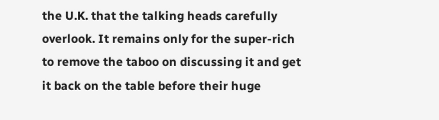the U.K. that the talking heads carefully overlook. It remains only for the super-rich to remove the taboo on discussing it and get it back on the table before their huge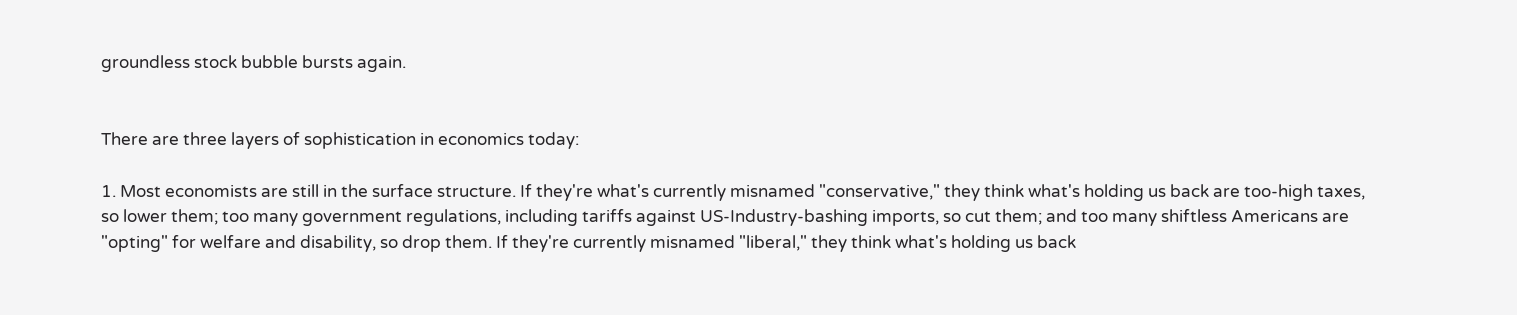groundless stock bubble bursts again.


There are three layers of sophistication in economics today:

1. Most economists are still in the surface structure. If they're what's currently misnamed "conservative," they think what's holding us back are too-high taxes, so lower them; too many government regulations, including tariffs against US-Industry-bashing imports, so cut them; and too many shiftless Americans are "opting" for welfare and disability, so drop them. If they're currently misnamed "liberal," they think what's holding us back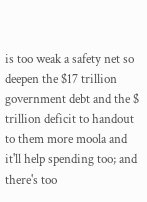is too weak a safety net so deepen the $17 trillion government debt and the $ trillion deficit to handout to them more moola and it'll help spending too; and there's too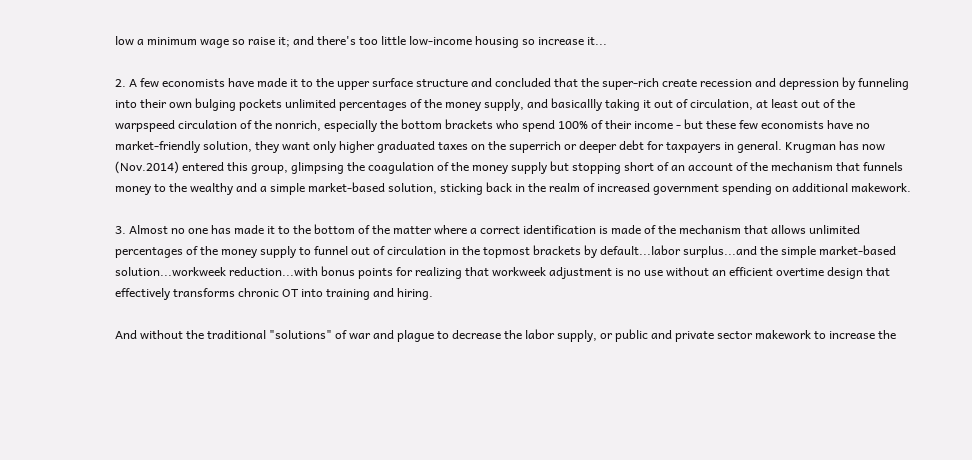low a minimum wage so raise it; and there's too little low-income housing so increase it...

2. A few economists have made it to the upper surface structure and concluded that the super-rich create recession and depression by funneling into their own bulging pockets unlimited percentages of the money supply, and basicallly taking it out of circulation, at least out of the warpspeed circulation of the nonrich, especially the bottom brackets who spend 100% of their income - but these few economists have no market-friendly solution, they want only higher graduated taxes on the superrich or deeper debt for taxpayers in general. Krugman has now (Nov.2014) entered this group, glimpsing the coagulation of the money supply but stopping short of an account of the mechanism that funnels money to the wealthy and a simple market-based solution, sticking back in the realm of increased government spending on additional makework.

3. Almost no one has made it to the bottom of the matter where a correct identification is made of the mechanism that allows unlimited percentages of the money supply to funnel out of circulation in the topmost brackets by default...labor surplus...and the simple market-based solution...workweek reduction...with bonus points for realizing that workweek adjustment is no use without an efficient overtime design that effectively transforms chronic OT into training and hiring.

And without the traditional "solutions" of war and plague to decrease the labor supply, or public and private sector makework to increase the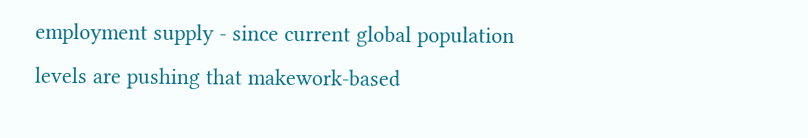employment supply - since current global population levels are pushing that makework-based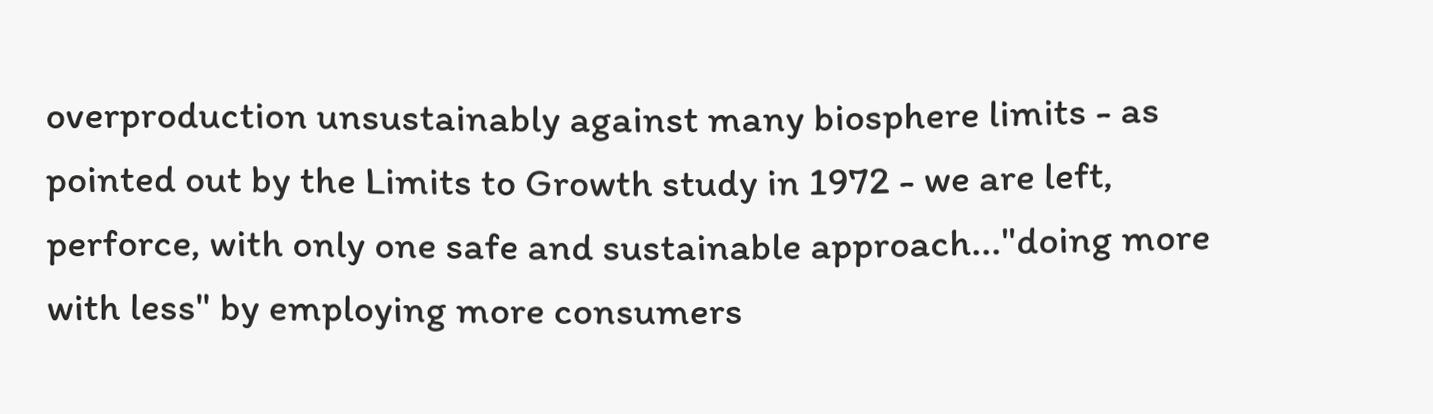overproduction unsustainably against many biosphere limits - as pointed out by the Limits to Growth study in 1972 - we are left, perforce, with only one safe and sustainable approach..."doing more with less" by employing more consumers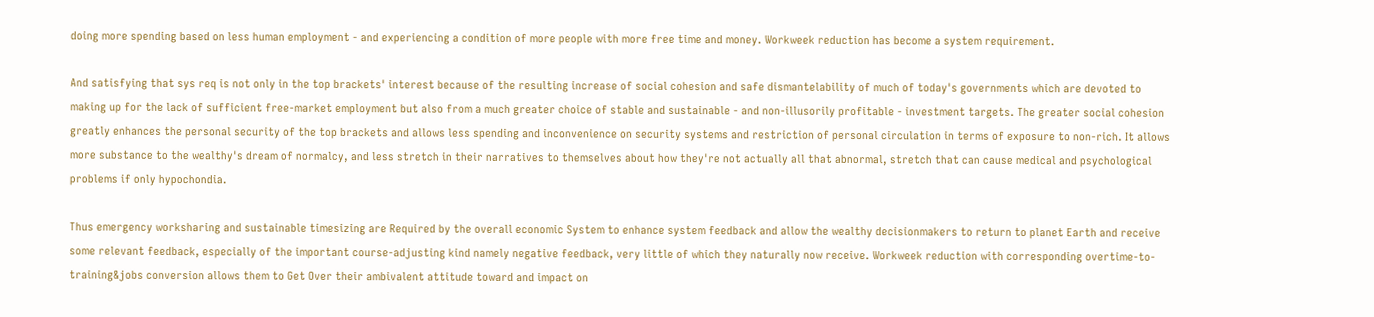doing more spending based on less human employment - and experiencing a condition of more people with more free time and money. Workweek reduction has become a system requirement.

And satisfying that sys req is not only in the top brackets' interest because of the resulting increase of social cohesion and safe dismantelability of much of today's governments which are devoted to making up for the lack of sufficient free-market employment but also from a much greater choice of stable and sustainable - and non-illusorily profitable - investment targets. The greater social cohesion greatly enhances the personal security of the top brackets and allows less spending and inconvenience on security systems and restriction of personal circulation in terms of exposure to non-rich. It allows more substance to the wealthy's dream of normalcy, and less stretch in their narratives to themselves about how they're not actually all that abnormal, stretch that can cause medical and psychological problems if only hypochondia.

Thus emergency worksharing and sustainable timesizing are Required by the overall economic System to enhance system feedback and allow the wealthy decisionmakers to return to planet Earth and receive some relevant feedback, especially of the important course-adjusting kind namely negative feedback, very little of which they naturally now receive. Workweek reduction with corresponding overtime-to-training&jobs conversion allows them to Get Over their ambivalent attitude toward and impact on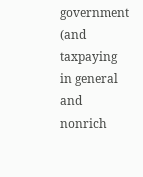government (and taxpaying in general and nonrich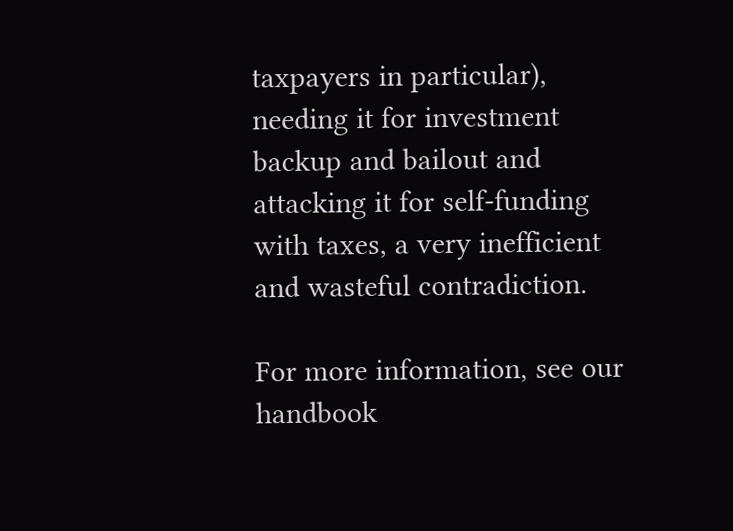taxpayers in particular), needing it for investment backup and bailout and attacking it for self-funding with taxes, a very inefficient and wasteful contradiction.

For more information, see our handbook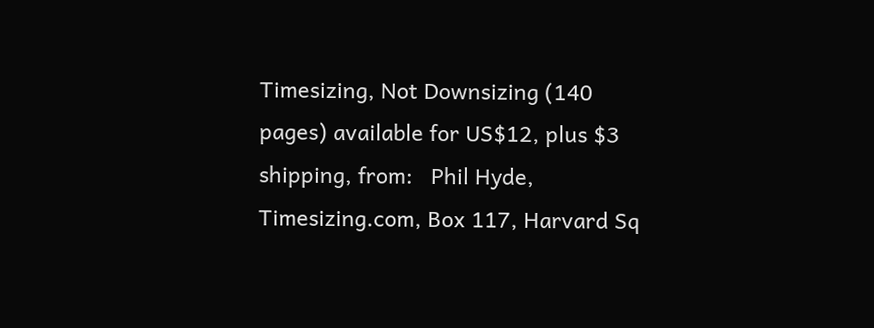Timesizing, Not Downsizing (140 pages) available for US$12, plus $3 shipping, from:   Phil Hyde, Timesizing.com, Box 117, Harvard Sq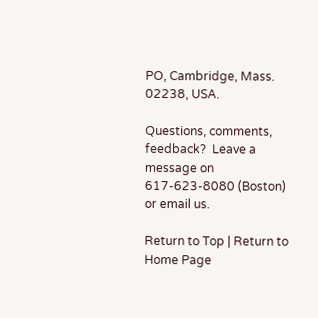PO, Cambridge, Mass. 02238, USA.

Questions, comments, feedback?  Leave a message on 617-623-8080 (Boston) or email us.

Return to Top | Return to Home Page